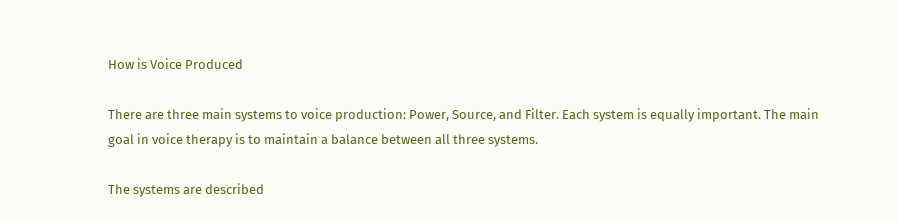How is Voice Produced

There are three main systems to voice production: Power, Source, and Filter. Each system is equally important. The main goal in voice therapy is to maintain a balance between all three systems.

The systems are described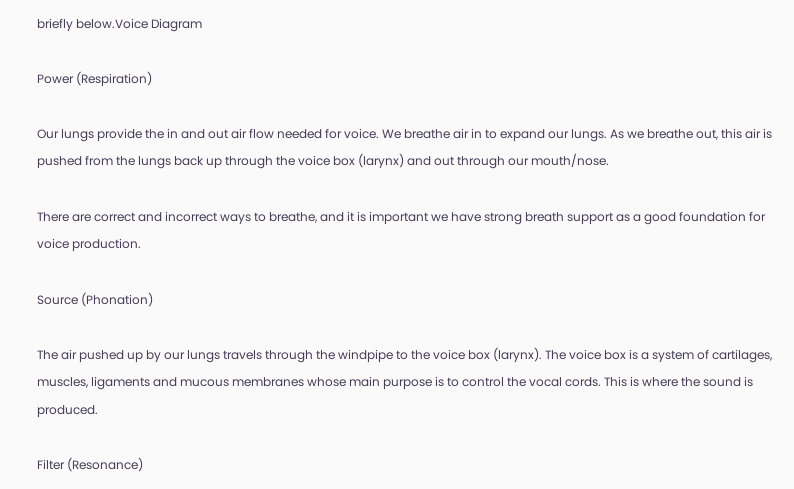briefly below.Voice Diagram

Power (Respiration)

Our lungs provide the in and out air flow needed for voice. We breathe air in to expand our lungs. As we breathe out, this air is pushed from the lungs back up through the voice box (larynx) and out through our mouth/nose.

There are correct and incorrect ways to breathe, and it is important we have strong breath support as a good foundation for voice production.

Source (Phonation)

The air pushed up by our lungs travels through the windpipe to the voice box (larynx). The voice box is a system of cartilages, muscles, ligaments and mucous membranes whose main purpose is to control the vocal cords. This is where the sound is produced.

Filter (Resonance)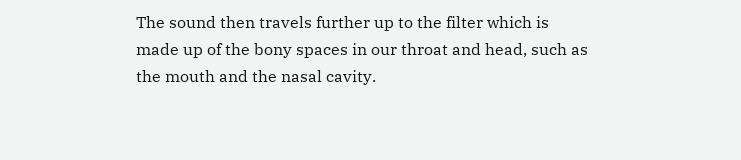The sound then travels further up to the filter which is made up of the bony spaces in our throat and head, such as the mouth and the nasal cavity.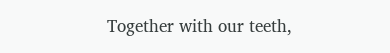Together with our teeth,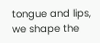tongue and lips, we shape the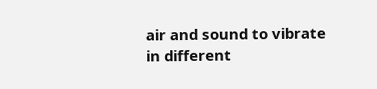air and sound to vibrate in different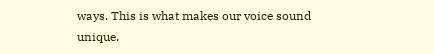ways. This is what makes our voice sound unique.